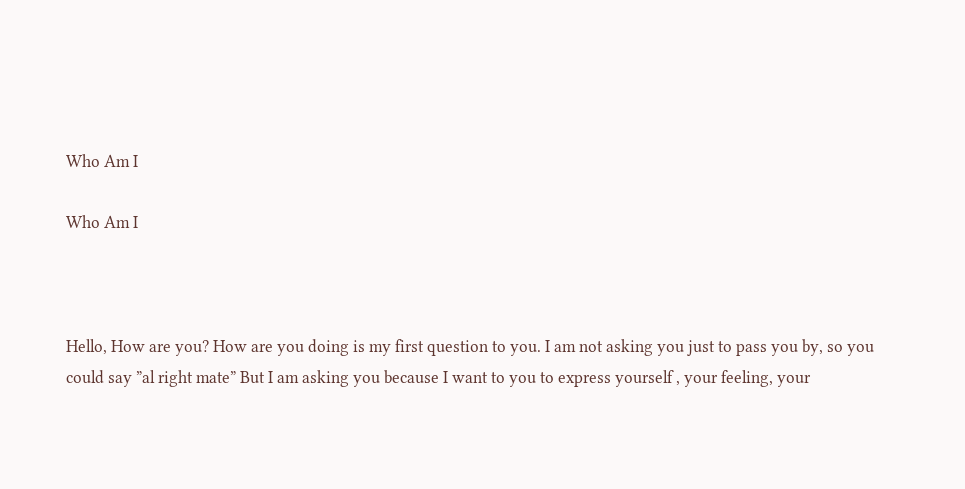Who Am I

Who Am I



Hello, How are you? How are you doing is my first question to you. I am not asking you just to pass you by, so you could say ”al right mate” But I am asking you because I want to you to express yourself , your feeling, your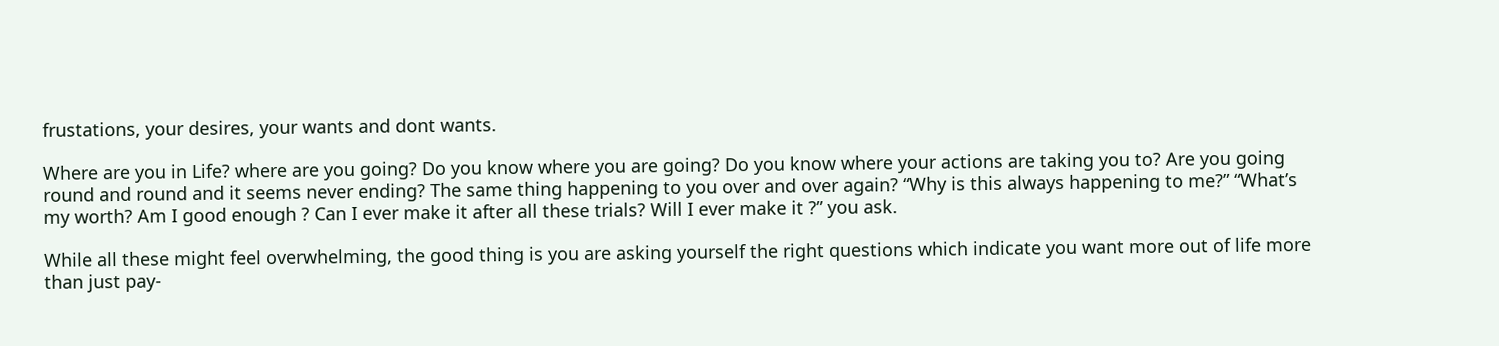frustations, your desires, your wants and dont wants.

Where are you in Life? where are you going? Do you know where you are going? Do you know where your actions are taking you to? Are you going round and round and it seems never ending? The same thing happening to you over and over again? “Why is this always happening to me?” “What’s my worth? Am I good enough ? Can I ever make it after all these trials? Will I ever make it ?” you ask.

While all these might feel overwhelming, the good thing is you are asking yourself the right questions which indicate you want more out of life more than just pay-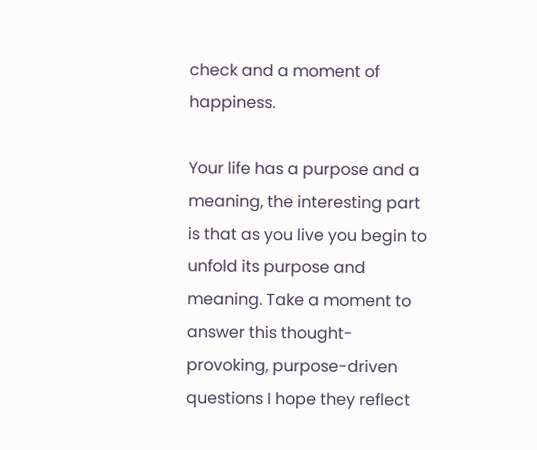check and a moment of happiness.

Your life has a purpose and a meaning, the interesting part is that as you live you begin to unfold its purpose and meaning. Take a moment to answer this thought-provoking, purpose-driven questions I hope they reflect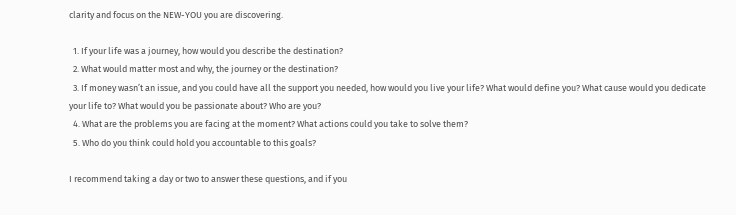clarity and focus on the NEW-YOU you are discovering.

  1. If your life was a journey, how would you describe the destination?
  2. What would matter most and why, the journey or the destination?
  3. If money wasn’t an issue, and you could have all the support you needed, how would you live your life? What would define you? What cause would you dedicate your life to? What would you be passionate about? Who are you?
  4. What are the problems you are facing at the moment? What actions could you take to solve them?
  5. Who do you think could hold you accountable to this goals?

I recommend taking a day or two to answer these questions, and if you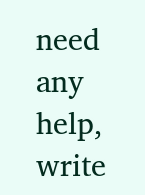need any help, write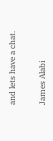and lets have a chat.


James Alabi